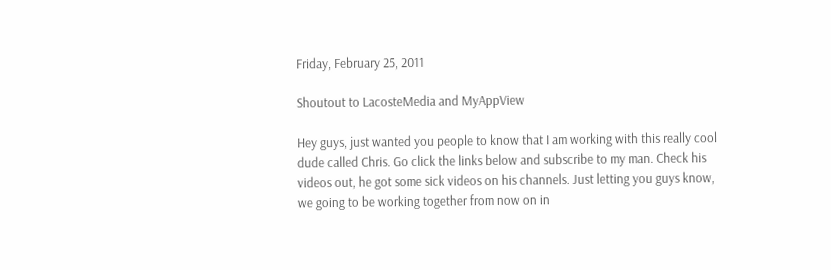Friday, February 25, 2011

Shoutout to LacosteMedia and MyAppView

Hey guys, just wanted you people to know that I am working with this really cool dude called Chris. Go click the links below and subscribe to my man. Check his videos out, he got some sick videos on his channels. Just letting you guys know, we going to be working together from now on in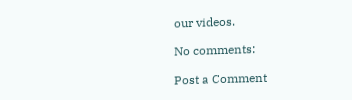our videos.

No comments:

Post a Comment